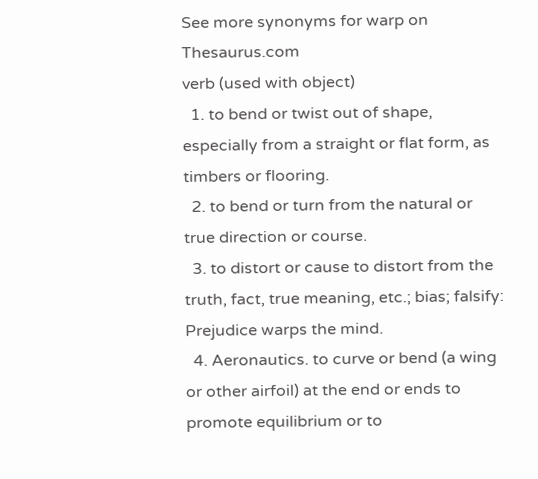See more synonyms for warp on Thesaurus.com
verb (used with object)
  1. to bend or twist out of shape, especially from a straight or flat form, as timbers or flooring.
  2. to bend or turn from the natural or true direction or course.
  3. to distort or cause to distort from the truth, fact, true meaning, etc.; bias; falsify: Prejudice warps the mind.
  4. Aeronautics. to curve or bend (a wing or other airfoil) at the end or ends to promote equilibrium or to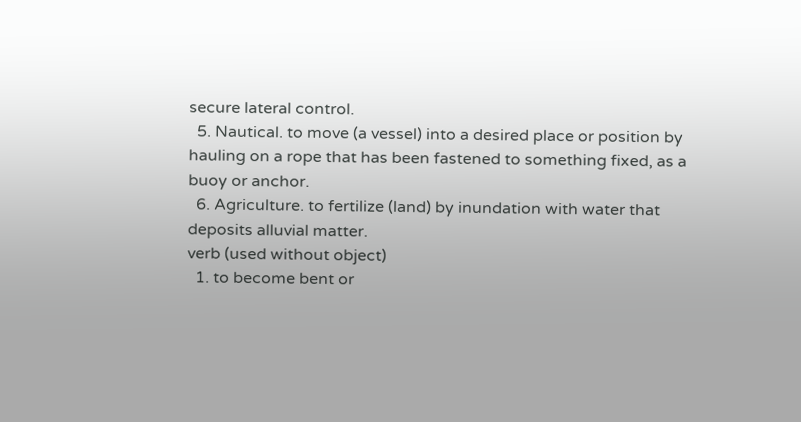secure lateral control.
  5. Nautical. to move (a vessel) into a desired place or position by hauling on a rope that has been fastened to something fixed, as a buoy or anchor.
  6. Agriculture. to fertilize (land) by inundation with water that deposits alluvial matter.
verb (used without object)
  1. to become bent or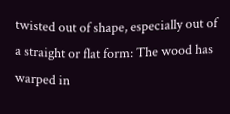twisted out of shape, especially out of a straight or flat form: The wood has warped in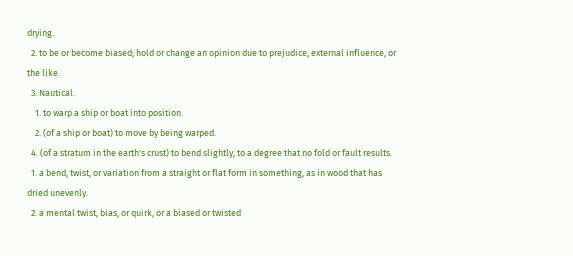drying.
  2. to be or become biased; hold or change an opinion due to prejudice, external influence, or the like.
  3. Nautical.
    1. to warp a ship or boat into position.
    2. (of a ship or boat) to move by being warped.
  4. (of a stratum in the earth's crust) to bend slightly, to a degree that no fold or fault results.
  1. a bend, twist, or variation from a straight or flat form in something, as in wood that has dried unevenly.
  2. a mental twist, bias, or quirk, or a biased or twisted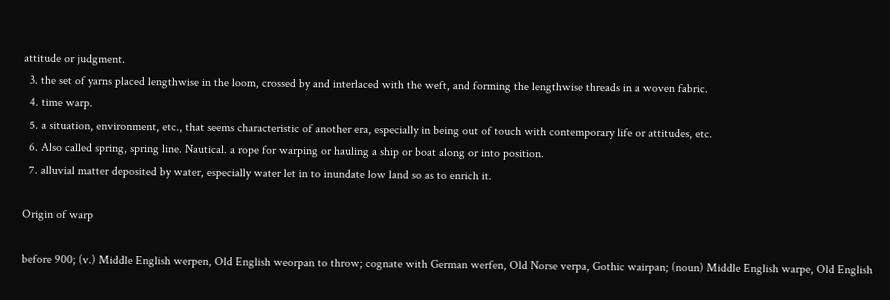attitude or judgment.
  3. the set of yarns placed lengthwise in the loom, crossed by and interlaced with the weft, and forming the lengthwise threads in a woven fabric.
  4. time warp.
  5. a situation, environment, etc., that seems characteristic of another era, especially in being out of touch with contemporary life or attitudes, etc.
  6. Also called spring, spring line. Nautical. a rope for warping or hauling a ship or boat along or into position.
  7. alluvial matter deposited by water, especially water let in to inundate low land so as to enrich it.

Origin of warp

before 900; (v.) Middle English werpen, Old English weorpan to throw; cognate with German werfen, Old Norse verpa, Gothic wairpan; (noun) Middle English warpe, Old English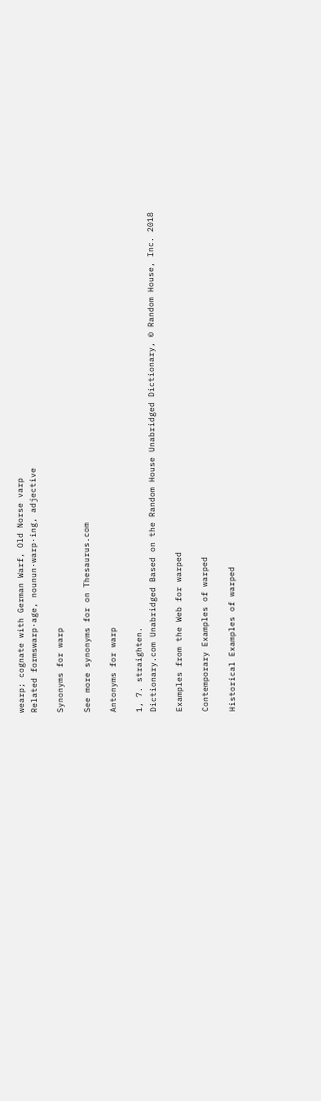wearp; cognate with German Warf, Old Norse varp
Related formswarp·age, nounun·warp·ing, adjective

Synonyms for warp

See more synonyms for on Thesaurus.com

Antonyms for warp

1, 7. straighten.
Dictionary.com Unabridged Based on the Random House Unabridged Dictionary, © Random House, Inc. 2018

Examples from the Web for warped

Contemporary Examples of warped

Historical Examples of warped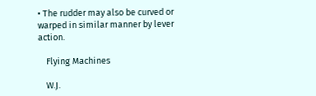• The rudder may also be curved or warped in similar manner by lever action.

    Flying Machines

    W.J.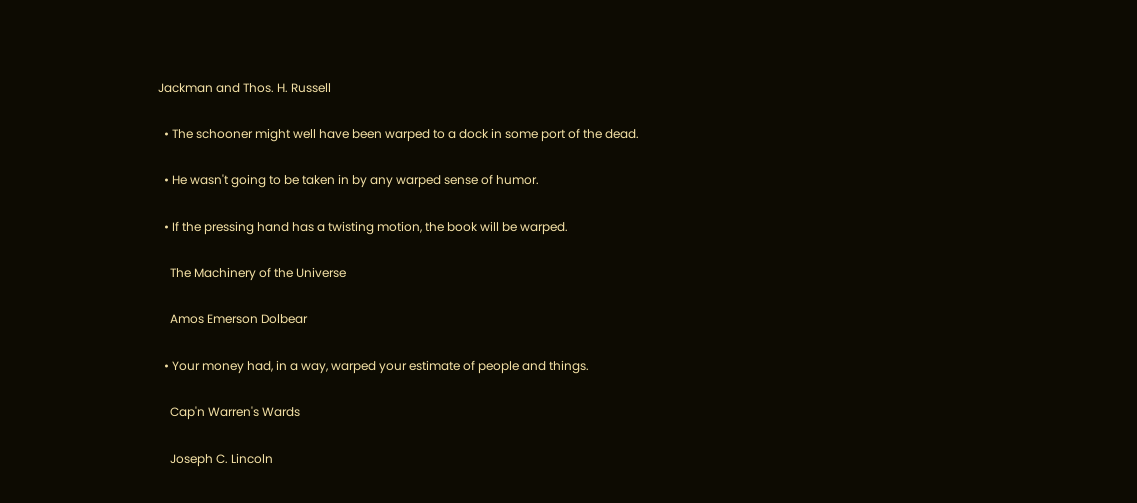Jackman and Thos. H. Russell

  • The schooner might well have been warped to a dock in some port of the dead.

  • He wasn't going to be taken in by any warped sense of humor.

  • If the pressing hand has a twisting motion, the book will be warped.

    The Machinery of the Universe

    Amos Emerson Dolbear

  • Your money had, in a way, warped your estimate of people and things.

    Cap'n Warren's Wards

    Joseph C. Lincoln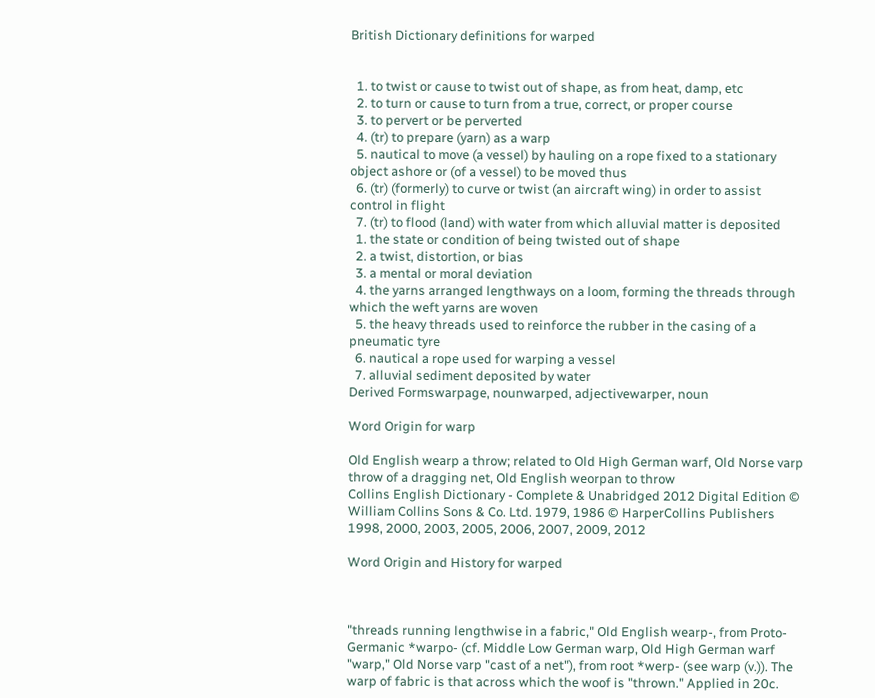British Dictionary definitions for warped


  1. to twist or cause to twist out of shape, as from heat, damp, etc
  2. to turn or cause to turn from a true, correct, or proper course
  3. to pervert or be perverted
  4. (tr) to prepare (yarn) as a warp
  5. nautical to move (a vessel) by hauling on a rope fixed to a stationary object ashore or (of a vessel) to be moved thus
  6. (tr) (formerly) to curve or twist (an aircraft wing) in order to assist control in flight
  7. (tr) to flood (land) with water from which alluvial matter is deposited
  1. the state or condition of being twisted out of shape
  2. a twist, distortion, or bias
  3. a mental or moral deviation
  4. the yarns arranged lengthways on a loom, forming the threads through which the weft yarns are woven
  5. the heavy threads used to reinforce the rubber in the casing of a pneumatic tyre
  6. nautical a rope used for warping a vessel
  7. alluvial sediment deposited by water
Derived Formswarpage, nounwarped, adjectivewarper, noun

Word Origin for warp

Old English wearp a throw; related to Old High German warf, Old Norse varp throw of a dragging net, Old English weorpan to throw
Collins English Dictionary - Complete & Unabridged 2012 Digital Edition © William Collins Sons & Co. Ltd. 1979, 1986 © HarperCollins Publishers 1998, 2000, 2003, 2005, 2006, 2007, 2009, 2012

Word Origin and History for warped



"threads running lengthwise in a fabric," Old English wearp-, from Proto-Germanic *warpo- (cf. Middle Low German warp, Old High German warf "warp," Old Norse varp "cast of a net"), from root *werp- (see warp (v.)). The warp of fabric is that across which the woof is "thrown." Applied in 20c.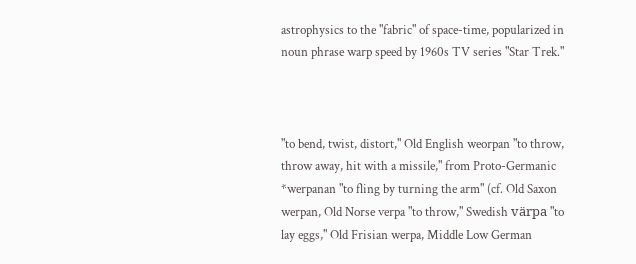astrophysics to the "fabric" of space-time, popularized in noun phrase warp speed by 1960s TV series "Star Trek."



"to bend, twist, distort," Old English weorpan "to throw, throw away, hit with a missile," from Proto-Germanic *werpanan "to fling by turning the arm" (cf. Old Saxon werpan, Old Norse verpa "to throw," Swedish värpa "to lay eggs," Old Frisian werpa, Middle Low German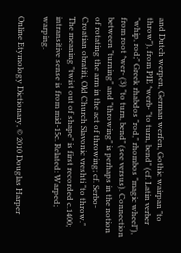and Dutch werpen, German werfen, Gothic wairpan "to throw"), from PIE *werb- "to turn, bend" (cf. Latin verber "whip, rod;" Greek rhabdos "rod," rhombos "magic wheel"), from root *wer- (3) "to turn, bend" (see versus). Connection between "turning" and "throwing" is perhaps in the notion of rotating the arm in the act of throwing; cf. Serbo-Croatian obratiti, Old Church Slavonic vreshti "to throw." The meaning "twist out of shape" is first recorded c.1400; intransitive sense is from mid-15c. Related: Warped; warping.

Online Etymology Dictionary, © 2010 Douglas Harper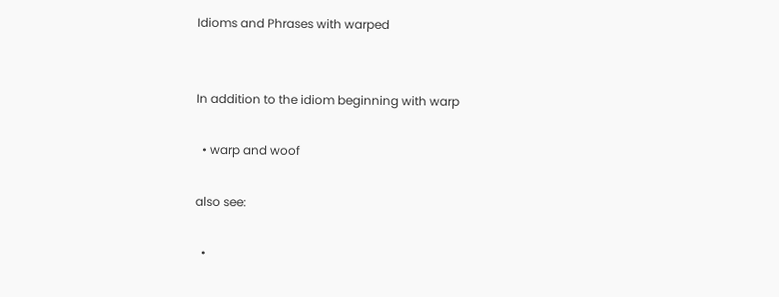Idioms and Phrases with warped


In addition to the idiom beginning with warp

  • warp and woof

also see:

  •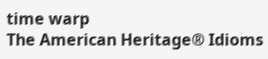time warp
The American Heritage® Idioms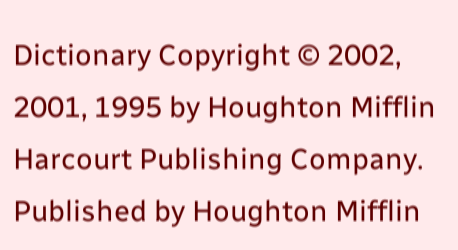Dictionary Copyright © 2002, 2001, 1995 by Houghton Mifflin Harcourt Publishing Company. Published by Houghton Mifflin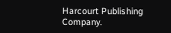Harcourt Publishing Company.